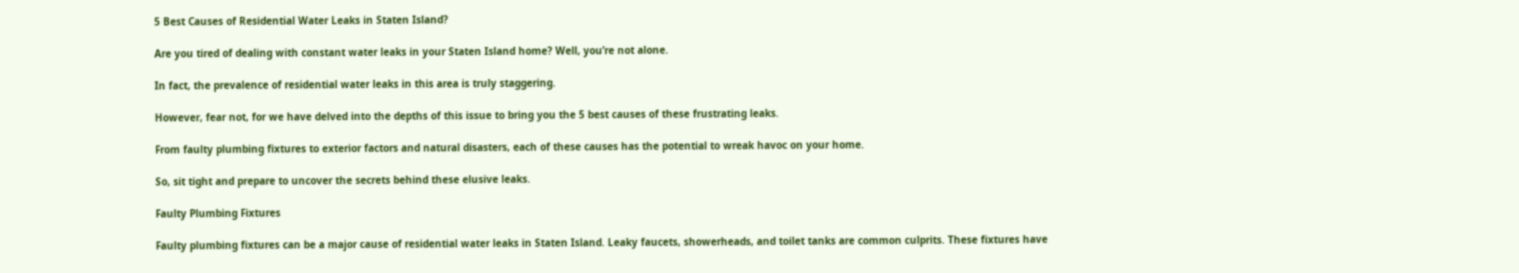5 Best Causes of Residential Water Leaks in Staten Island?

Are you tired of dealing with constant water leaks in your Staten Island home? Well, you’re not alone.

In fact, the prevalence of residential water leaks in this area is truly staggering.

However, fear not, for we have delved into the depths of this issue to bring you the 5 best causes of these frustrating leaks.

From faulty plumbing fixtures to exterior factors and natural disasters, each of these causes has the potential to wreak havoc on your home.

So, sit tight and prepare to uncover the secrets behind these elusive leaks.

Faulty Plumbing Fixtures

Faulty plumbing fixtures can be a major cause of residential water leaks in Staten Island. Leaky faucets, showerheads, and toilet tanks are common culprits. These fixtures have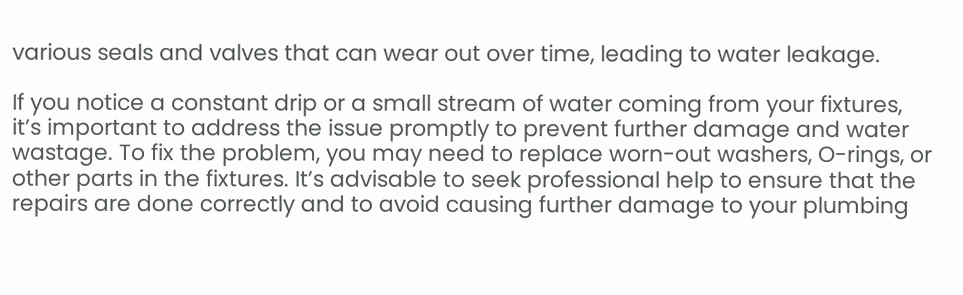various seals and valves that can wear out over time, leading to water leakage.

If you notice a constant drip or a small stream of water coming from your fixtures, it’s important to address the issue promptly to prevent further damage and water wastage. To fix the problem, you may need to replace worn-out washers, O-rings, or other parts in the fixtures. It’s advisable to seek professional help to ensure that the repairs are done correctly and to avoid causing further damage to your plumbing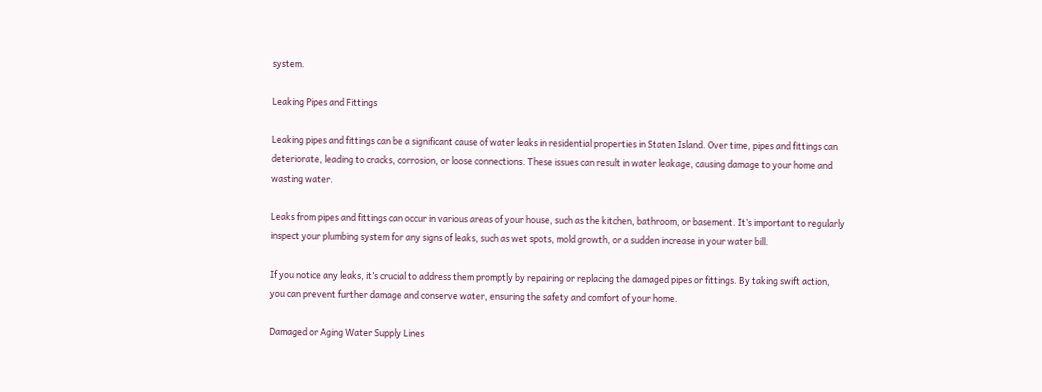system.

Leaking Pipes and Fittings

Leaking pipes and fittings can be a significant cause of water leaks in residential properties in Staten Island. Over time, pipes and fittings can deteriorate, leading to cracks, corrosion, or loose connections. These issues can result in water leakage, causing damage to your home and wasting water.

Leaks from pipes and fittings can occur in various areas of your house, such as the kitchen, bathroom, or basement. It’s important to regularly inspect your plumbing system for any signs of leaks, such as wet spots, mold growth, or a sudden increase in your water bill.

If you notice any leaks, it’s crucial to address them promptly by repairing or replacing the damaged pipes or fittings. By taking swift action, you can prevent further damage and conserve water, ensuring the safety and comfort of your home.

Damaged or Aging Water Supply Lines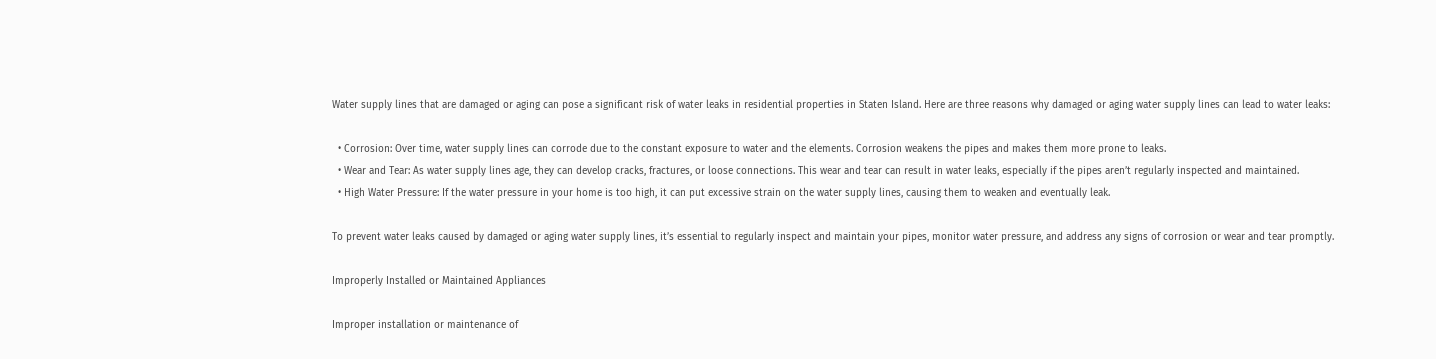Water supply lines that are damaged or aging can pose a significant risk of water leaks in residential properties in Staten Island. Here are three reasons why damaged or aging water supply lines can lead to water leaks:

  • Corrosion: Over time, water supply lines can corrode due to the constant exposure to water and the elements. Corrosion weakens the pipes and makes them more prone to leaks.
  • Wear and Tear: As water supply lines age, they can develop cracks, fractures, or loose connections. This wear and tear can result in water leaks, especially if the pipes aren’t regularly inspected and maintained.
  • High Water Pressure: If the water pressure in your home is too high, it can put excessive strain on the water supply lines, causing them to weaken and eventually leak.

To prevent water leaks caused by damaged or aging water supply lines, it’s essential to regularly inspect and maintain your pipes, monitor water pressure, and address any signs of corrosion or wear and tear promptly.

Improperly Installed or Maintained Appliances

Improper installation or maintenance of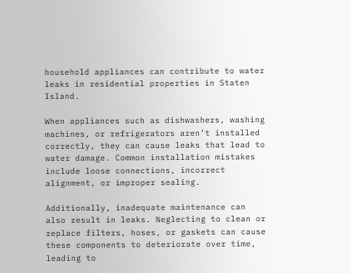household appliances can contribute to water leaks in residential properties in Staten Island.

When appliances such as dishwashers, washing machines, or refrigerators aren’t installed correctly, they can cause leaks that lead to water damage. Common installation mistakes include loose connections, incorrect alignment, or improper sealing.

Additionally, inadequate maintenance can also result in leaks. Neglecting to clean or replace filters, hoses, or gaskets can cause these components to deteriorate over time, leading to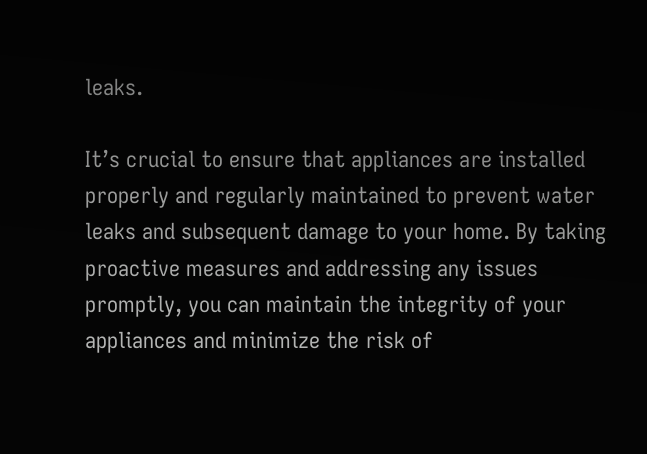leaks.

It’s crucial to ensure that appliances are installed properly and regularly maintained to prevent water leaks and subsequent damage to your home. By taking proactive measures and addressing any issues promptly, you can maintain the integrity of your appliances and minimize the risk of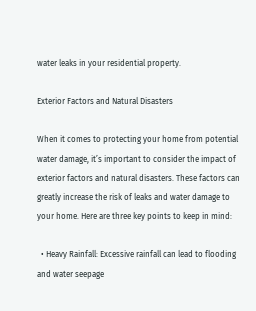water leaks in your residential property.

Exterior Factors and Natural Disasters

When it comes to protecting your home from potential water damage, it’s important to consider the impact of exterior factors and natural disasters. These factors can greatly increase the risk of leaks and water damage to your home. Here are three key points to keep in mind:

  • Heavy Rainfall: Excessive rainfall can lead to flooding and water seepage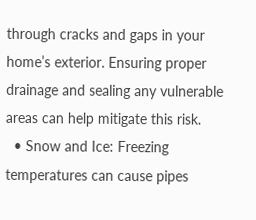through cracks and gaps in your home’s exterior. Ensuring proper drainage and sealing any vulnerable areas can help mitigate this risk.
  • Snow and Ice: Freezing temperatures can cause pipes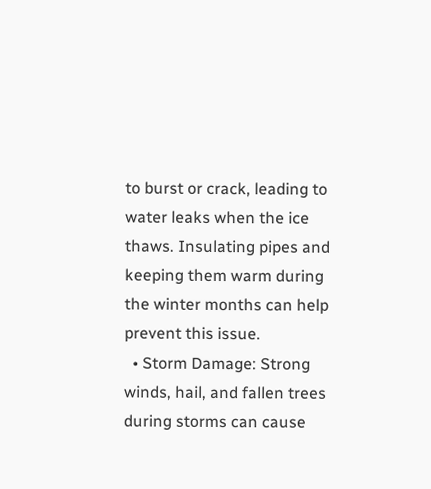to burst or crack, leading to water leaks when the ice thaws. Insulating pipes and keeping them warm during the winter months can help prevent this issue.
  • Storm Damage: Strong winds, hail, and fallen trees during storms can cause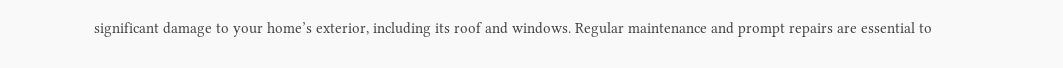significant damage to your home’s exterior, including its roof and windows. Regular maintenance and prompt repairs are essential to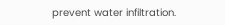prevent water infiltration.